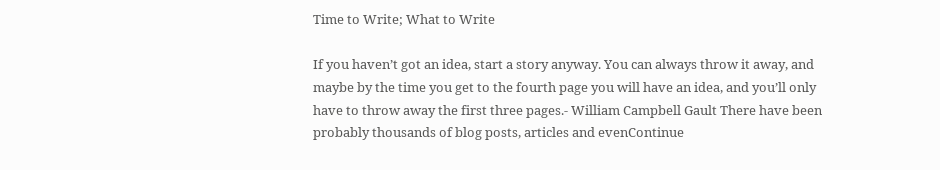Time to Write; What to Write

If you haven’t got an idea, start a story anyway. You can always throw it away, and maybe by the time you get to the fourth page you will have an idea, and you’ll only have to throw away the first three pages.- William Campbell Gault There have been probably thousands of blog posts, articles and evenContinue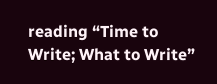reading “Time to Write; What to Write”